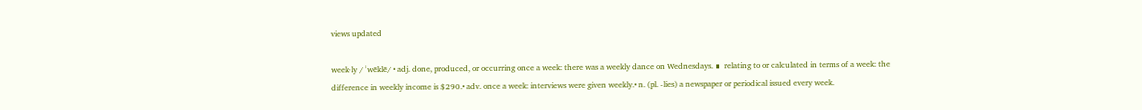views updated

week·ly / ˈwēklē/ • adj. done, produced, or occurring once a week: there was a weekly dance on Wednesdays. ∎  relating to or calculated in terms of a week: the difference in weekly income is $290.• adv. once a week: interviews were given weekly.• n. (pl. -lies) a newspaper or periodical issued every week.